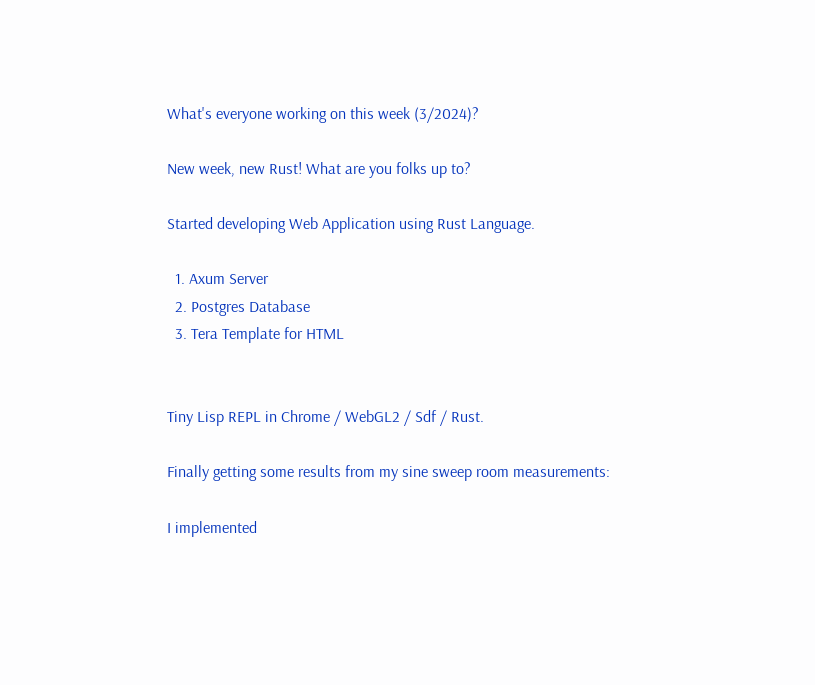What's everyone working on this week (3/2024)?

New week, new Rust! What are you folks up to?

Started developing Web Application using Rust Language.

  1. Axum Server
  2. Postgres Database
  3. Tera Template for HTML


Tiny Lisp REPL in Chrome / WebGL2 / Sdf / Rust.

Finally getting some results from my sine sweep room measurements:

I implemented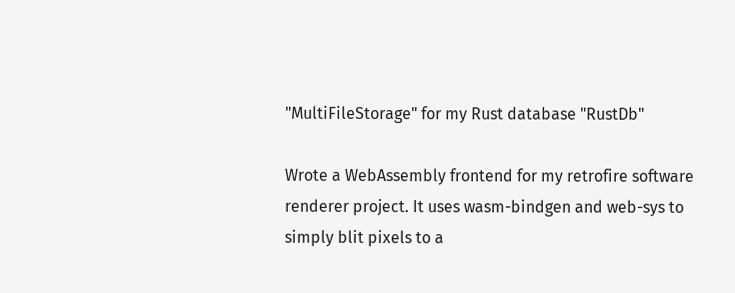"MultiFileStorage" for my Rust database "RustDb"

Wrote a WebAssembly frontend for my retrofire software renderer project. It uses wasm-bindgen and web-sys to simply blit pixels to a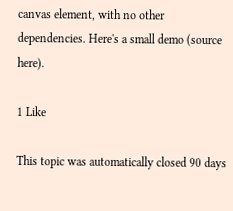canvas element, with no other dependencies. Here's a small demo (source here).

1 Like

This topic was automatically closed 90 days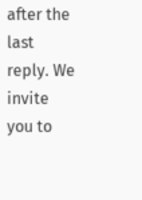after the last reply. We invite you to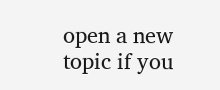open a new topic if you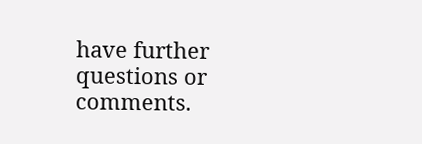have further questions or comments.